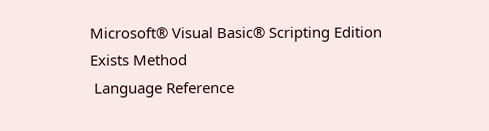Microsoft® Visual Basic® Scripting Edition
Exists Method
 Language Reference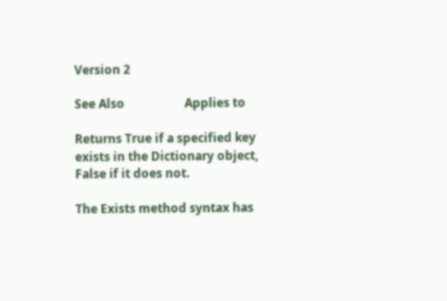Version 2

See Also                    Applies to

Returns True if a specified key exists in the Dictionary object, False if it does not.

The Exists method syntax has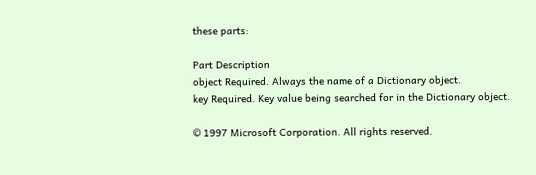these parts:

Part Description
object Required. Always the name of a Dictionary object.
key Required. Key value being searched for in the Dictionary object.

© 1997 Microsoft Corporation. All rights reserved.